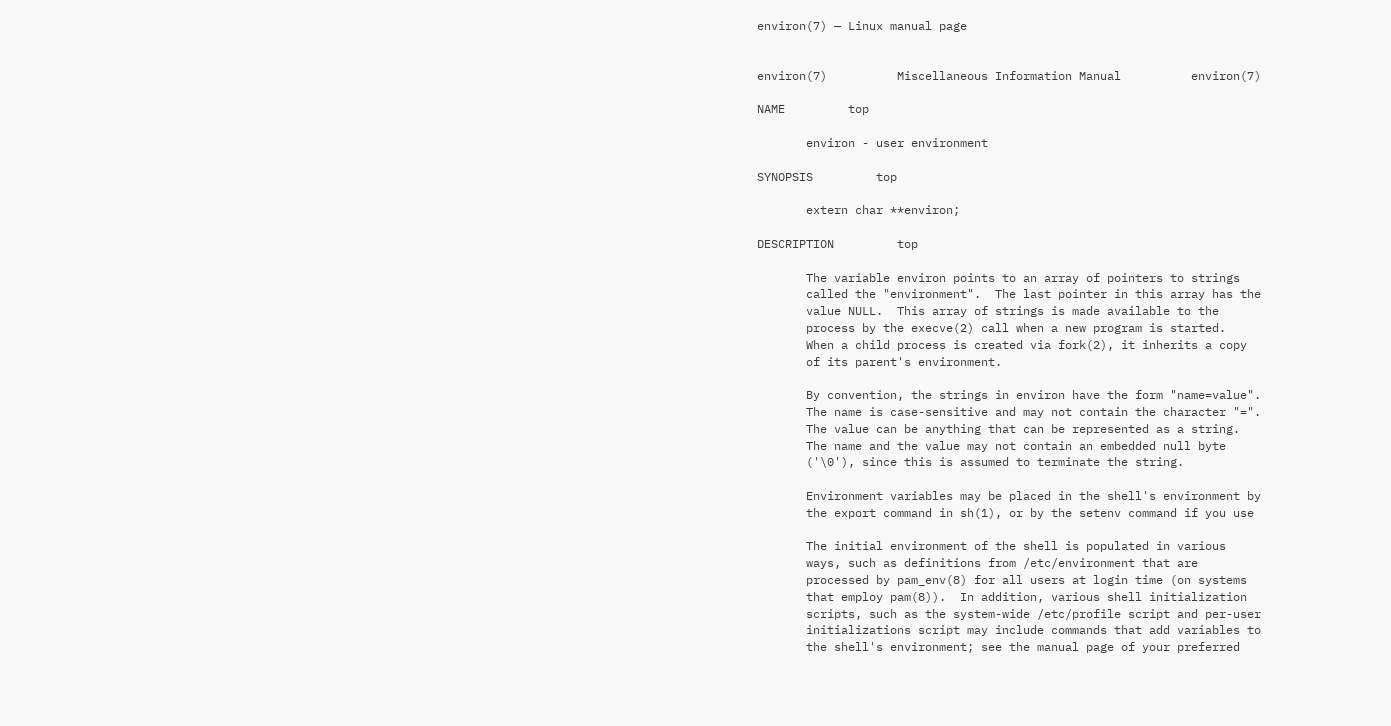environ(7) — Linux manual page


environ(7)          Miscellaneous Information Manual          environ(7)

NAME         top

       environ - user environment

SYNOPSIS         top

       extern char **environ;

DESCRIPTION         top

       The variable environ points to an array of pointers to strings
       called the "environment".  The last pointer in this array has the
       value NULL.  This array of strings is made available to the
       process by the execve(2) call when a new program is started.
       When a child process is created via fork(2), it inherits a copy
       of its parent's environment.

       By convention, the strings in environ have the form "name=value".
       The name is case-sensitive and may not contain the character "=".
       The value can be anything that can be represented as a string.
       The name and the value may not contain an embedded null byte
       ('\0'), since this is assumed to terminate the string.

       Environment variables may be placed in the shell's environment by
       the export command in sh(1), or by the setenv command if you use

       The initial environment of the shell is populated in various
       ways, such as definitions from /etc/environment that are
       processed by pam_env(8) for all users at login time (on systems
       that employ pam(8)).  In addition, various shell initialization
       scripts, such as the system-wide /etc/profile script and per-user
       initializations script may include commands that add variables to
       the shell's environment; see the manual page of your preferred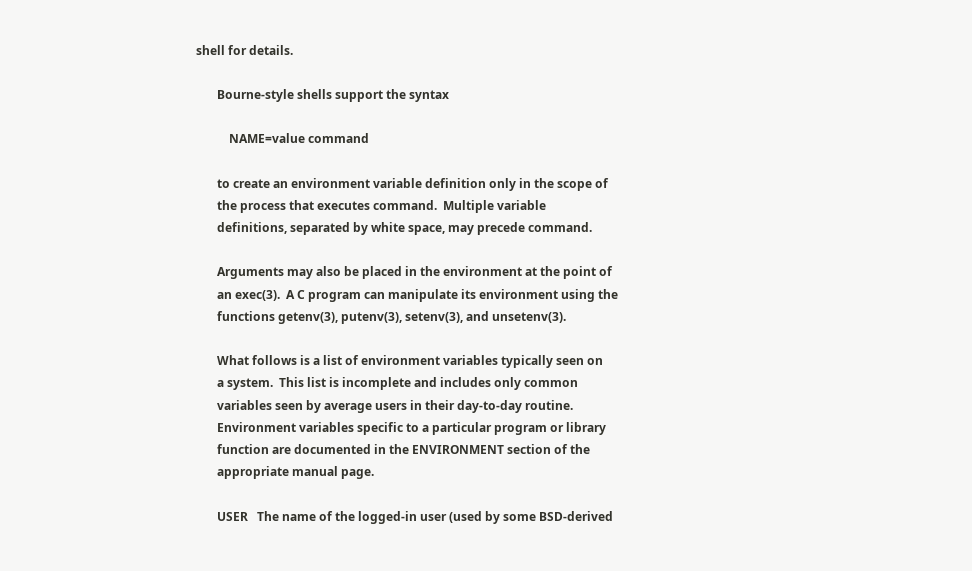shell for details.

       Bourne-style shells support the syntax

           NAME=value command

       to create an environment variable definition only in the scope of
       the process that executes command.  Multiple variable
       definitions, separated by white space, may precede command.

       Arguments may also be placed in the environment at the point of
       an exec(3).  A C program can manipulate its environment using the
       functions getenv(3), putenv(3), setenv(3), and unsetenv(3).

       What follows is a list of environment variables typically seen on
       a system.  This list is incomplete and includes only common
       variables seen by average users in their day-to-day routine.
       Environment variables specific to a particular program or library
       function are documented in the ENVIRONMENT section of the
       appropriate manual page.

       USER   The name of the logged-in user (used by some BSD-derived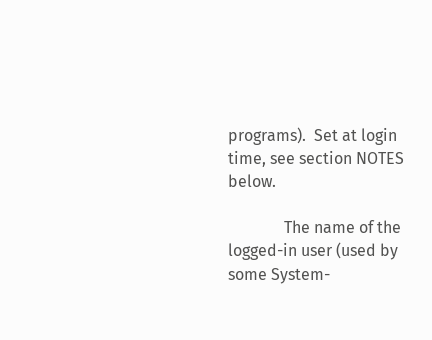programs).  Set at login time, see section NOTES below.

              The name of the logged-in user (used by some System-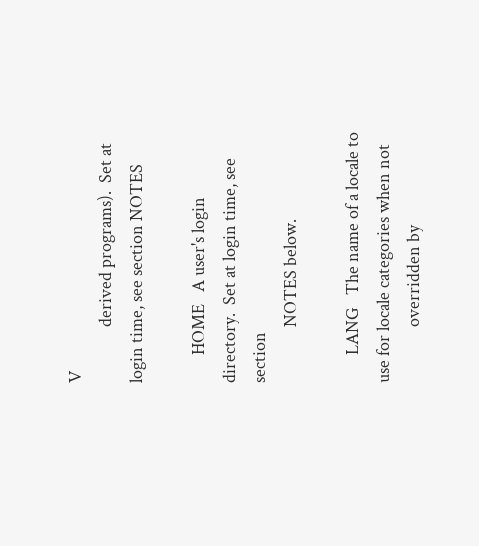V
              derived programs).  Set at login time, see section NOTES

       HOME   A user's login directory.  Set at login time, see section
              NOTES below.

       LANG   The name of a locale to use for locale categories when not
              overridden by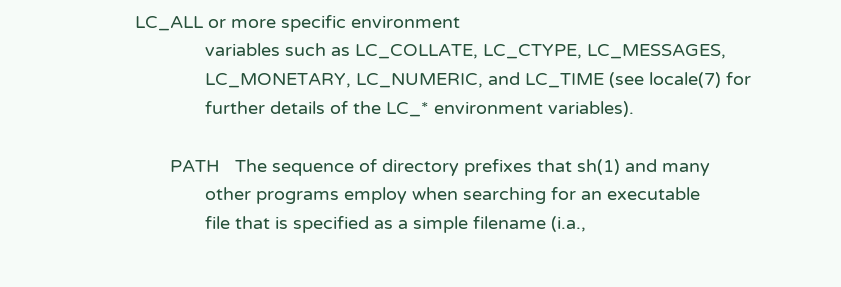LC_ALL or more specific environment
              variables such as LC_COLLATE, LC_CTYPE, LC_MESSAGES,
              LC_MONETARY, LC_NUMERIC, and LC_TIME (see locale(7) for
              further details of the LC_* environment variables).

       PATH   The sequence of directory prefixes that sh(1) and many
              other programs employ when searching for an executable
              file that is specified as a simple filename (i.a.,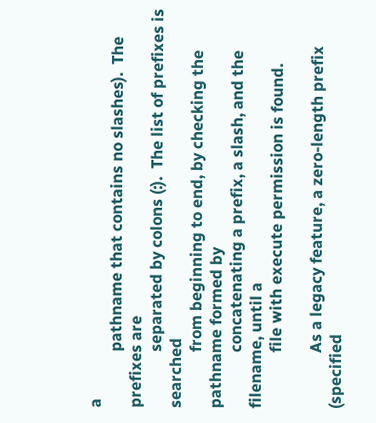a
              pathname that contains no slashes).  The prefixes are
              separated by colons (:).  The list of prefixes is searched
              from beginning to end, by checking the pathname formed by
              concatenating a prefix, a slash, and the filename, until a
              file with execute permission is found.

              As a legacy feature, a zero-length prefix (specified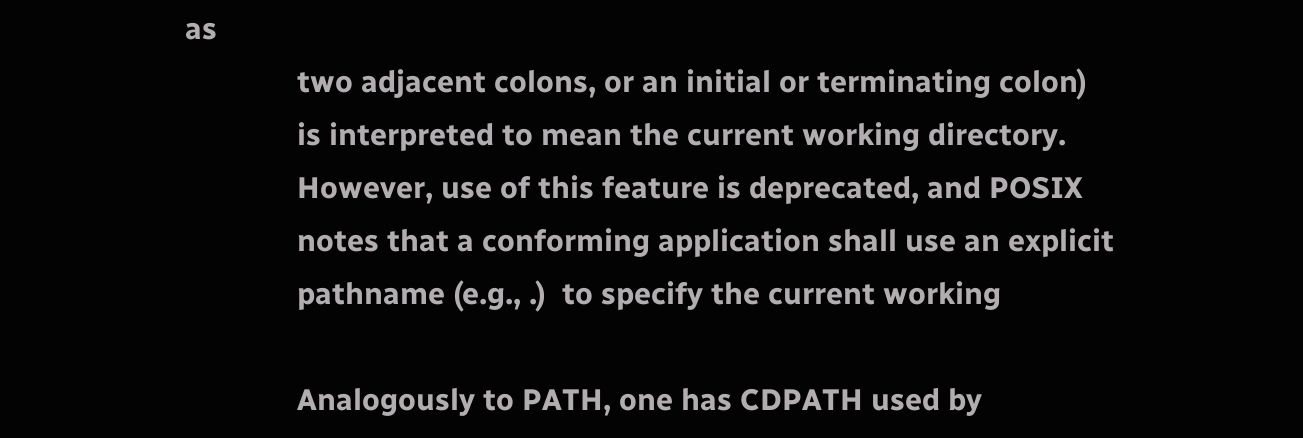as
              two adjacent colons, or an initial or terminating colon)
              is interpreted to mean the current working directory.
              However, use of this feature is deprecated, and POSIX
              notes that a conforming application shall use an explicit
              pathname (e.g., .)  to specify the current working

              Analogously to PATH, one has CDPATH used by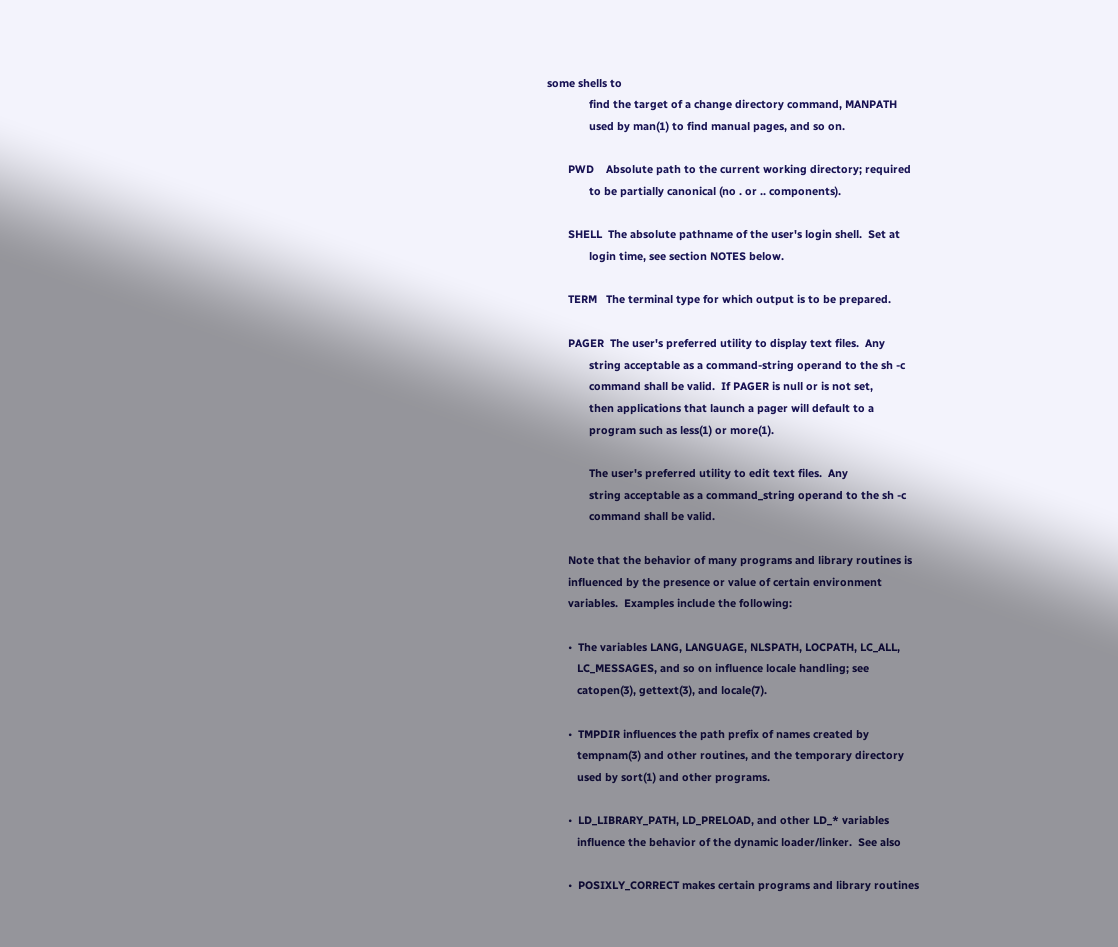some shells to
              find the target of a change directory command, MANPATH
              used by man(1) to find manual pages, and so on.

       PWD    Absolute path to the current working directory; required
              to be partially canonical (no . or .. components).

       SHELL  The absolute pathname of the user's login shell.  Set at
              login time, see section NOTES below.

       TERM   The terminal type for which output is to be prepared.

       PAGER  The user's preferred utility to display text files.  Any
              string acceptable as a command-string operand to the sh -c
              command shall be valid.  If PAGER is null or is not set,
              then applications that launch a pager will default to a
              program such as less(1) or more(1).

              The user's preferred utility to edit text files.  Any
              string acceptable as a command_string operand to the sh -c
              command shall be valid.

       Note that the behavior of many programs and library routines is
       influenced by the presence or value of certain environment
       variables.  Examples include the following:

       •  The variables LANG, LANGUAGE, NLSPATH, LOCPATH, LC_ALL,
          LC_MESSAGES, and so on influence locale handling; see
          catopen(3), gettext(3), and locale(7).

       •  TMPDIR influences the path prefix of names created by
          tempnam(3) and other routines, and the temporary directory
          used by sort(1) and other programs.

       •  LD_LIBRARY_PATH, LD_PRELOAD, and other LD_* variables
          influence the behavior of the dynamic loader/linker.  See also

       •  POSIXLY_CORRECT makes certain programs and library routines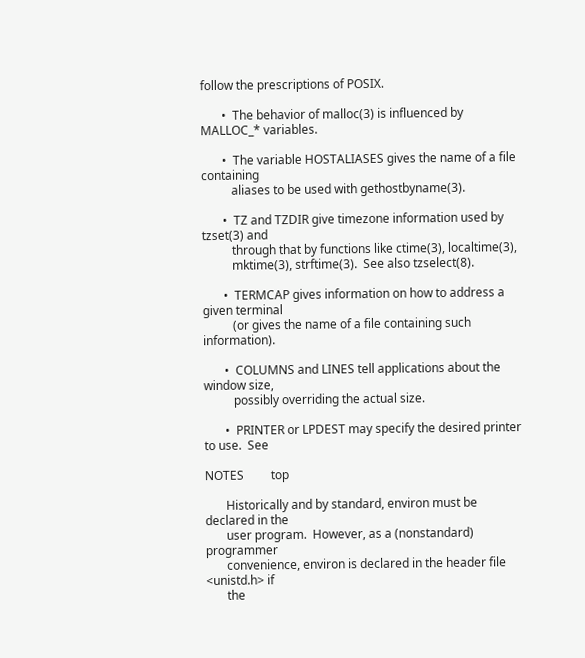follow the prescriptions of POSIX.

       •  The behavior of malloc(3) is influenced by MALLOC_* variables.

       •  The variable HOSTALIASES gives the name of a file containing
          aliases to be used with gethostbyname(3).

       •  TZ and TZDIR give timezone information used by tzset(3) and
          through that by functions like ctime(3), localtime(3),
          mktime(3), strftime(3).  See also tzselect(8).

       •  TERMCAP gives information on how to address a given terminal
          (or gives the name of a file containing such information).

       •  COLUMNS and LINES tell applications about the window size,
          possibly overriding the actual size.

       •  PRINTER or LPDEST may specify the desired printer to use.  See

NOTES         top

       Historically and by standard, environ must be declared in the
       user program.  However, as a (nonstandard) programmer
       convenience, environ is declared in the header file <unistd.h> if
       the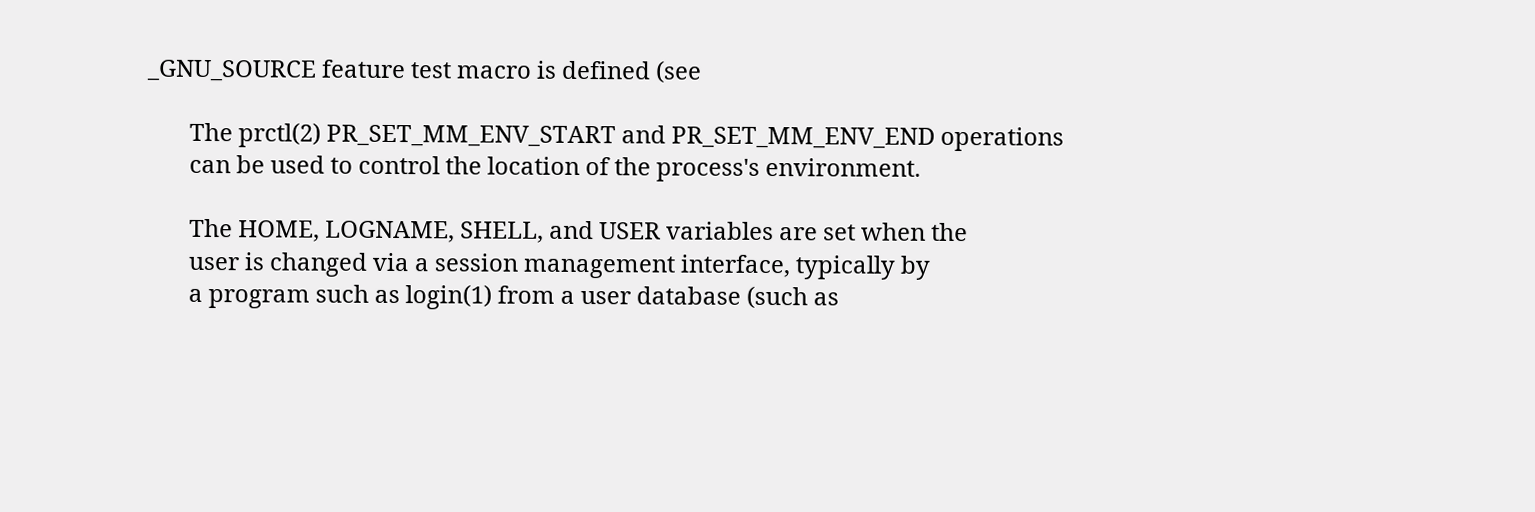_GNU_SOURCE feature test macro is defined (see

       The prctl(2) PR_SET_MM_ENV_START and PR_SET_MM_ENV_END operations
       can be used to control the location of the process's environment.

       The HOME, LOGNAME, SHELL, and USER variables are set when the
       user is changed via a session management interface, typically by
       a program such as login(1) from a user database (such as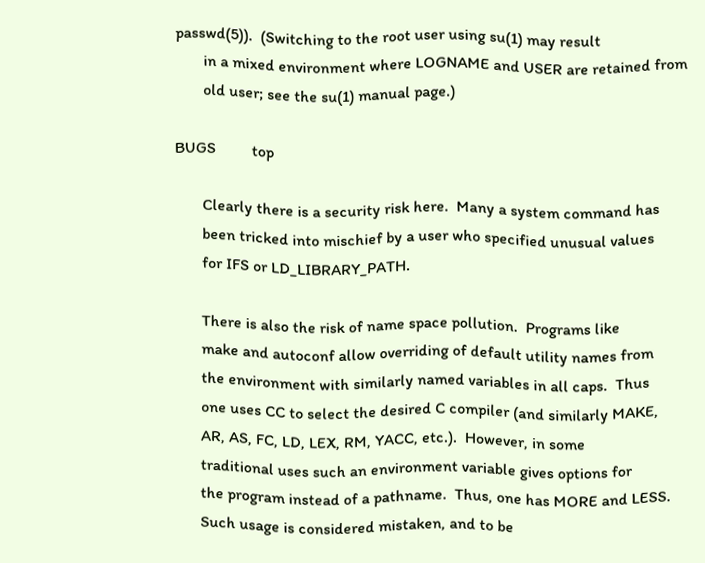passwd(5)).  (Switching to the root user using su(1) may result
       in a mixed environment where LOGNAME and USER are retained from
       old user; see the su(1) manual page.)

BUGS         top

       Clearly there is a security risk here.  Many a system command has
       been tricked into mischief by a user who specified unusual values
       for IFS or LD_LIBRARY_PATH.

       There is also the risk of name space pollution.  Programs like
       make and autoconf allow overriding of default utility names from
       the environment with similarly named variables in all caps.  Thus
       one uses CC to select the desired C compiler (and similarly MAKE,
       AR, AS, FC, LD, LEX, RM, YACC, etc.).  However, in some
       traditional uses such an environment variable gives options for
       the program instead of a pathname.  Thus, one has MORE and LESS.
       Such usage is considered mistaken, and to be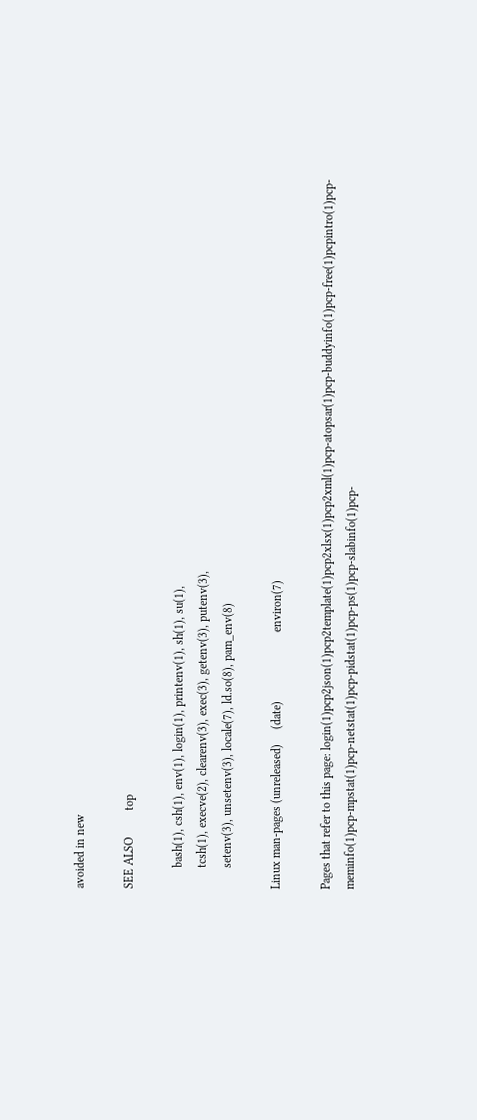avoided in new

SEE ALSO         top

       bash(1), csh(1), env(1), login(1), printenv(1), sh(1), su(1),
       tcsh(1), execve(2), clearenv(3), exec(3), getenv(3), putenv(3),
       setenv(3), unsetenv(3), locale(7), ld.so(8), pam_env(8)

Linux man-pages (unreleased)     (date)                       environ(7)

Pages that refer to this page: login(1)pcp2json(1)pcp2template(1)pcp2xlsx(1)pcp2xml(1)pcp-atopsar(1)pcp-buddyinfo(1)pcp-free(1)pcpintro(1)pcp-meminfo(1)pcp-mpstat(1)pcp-netstat(1)pcp-pidstat(1)pcp-ps(1)pcp-slabinfo(1)pcp-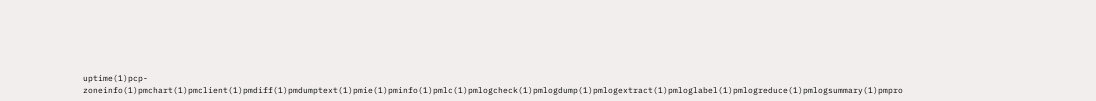uptime(1)pcp-zoneinfo(1)pmchart(1)pmclient(1)pmdiff(1)pmdumptext(1)pmie(1)pminfo(1)pmlc(1)pmlogcheck(1)pmlogdump(1)pmlogextract(1)pmloglabel(1)pmlogreduce(1)pmlogsummary(1)pmpro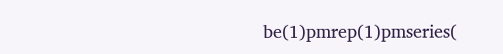be(1)pmrep(1)pmseries(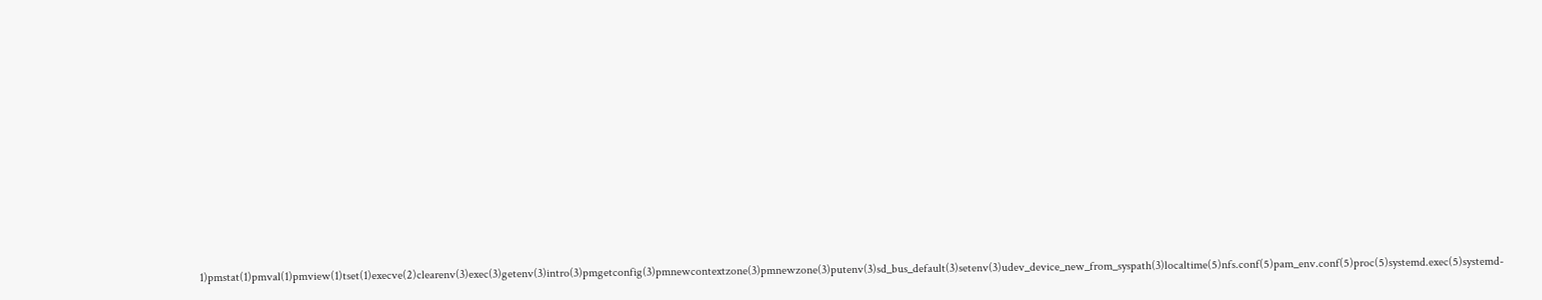1)pmstat(1)pmval(1)pmview(1)tset(1)execve(2)clearenv(3)exec(3)getenv(3)intro(3)pmgetconfig(3)pmnewcontextzone(3)pmnewzone(3)putenv(3)sd_bus_default(3)setenv(3)udev_device_new_from_syspath(3)localtime(5)nfs.conf(5)pam_env.conf(5)proc(5)systemd.exec(5)systemd-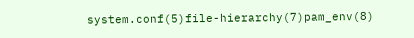system.conf(5)file-hierarchy(7)pam_env(8)